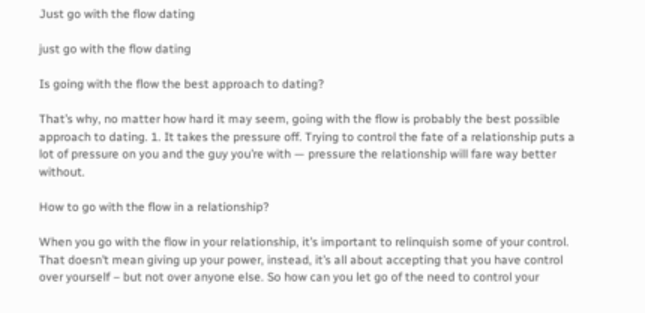Just go with the flow dating

just go with the flow dating

Is going with the flow the best approach to dating?

That’s why, no matter how hard it may seem, going with the flow is probably the best possible approach to dating. 1. It takes the pressure off. Trying to control the fate of a relationship puts a lot of pressure on you and the guy you’re with — pressure the relationship will fare way better without.

How to go with the flow in a relationship?

When you go with the flow in your relationship, it’s important to relinquish some of your control. That doesn’t mean giving up your power, instead, it’s all about accepting that you have control over yourself – but not over anyone else. So how can you let go of the need to control your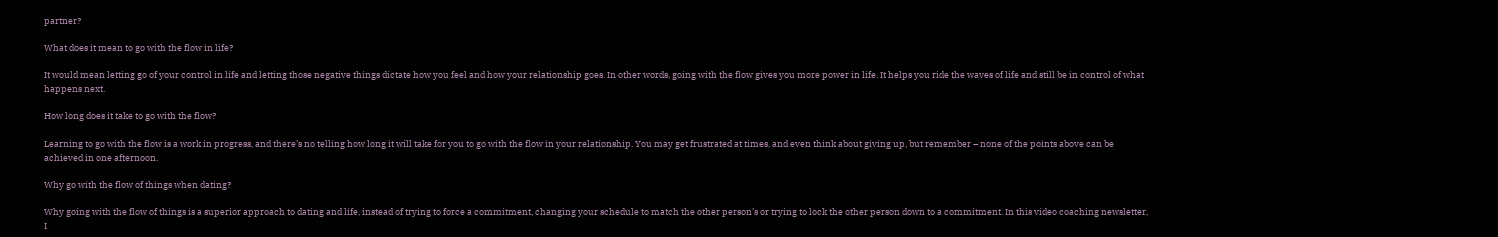partner?

What does it mean to go with the flow in life?

It would mean letting go of your control in life and letting those negative things dictate how you feel and how your relationship goes. In other words, going with the flow gives you more power in life. It helps you ride the waves of life and still be in control of what happens next.

How long does it take to go with the flow?

Learning to go with the flow is a work in progress, and there’s no telling how long it will take for you to go with the flow in your relationship. You may get frustrated at times, and even think about giving up, but remember – none of the points above can be achieved in one afternoon.

Why go with the flow of things when dating?

Why going with the flow of things is a superior approach to dating and life, instead of trying to force a commitment, changing your schedule to match the other person’s or trying to lock the other person down to a commitment. In this video coaching newsletter, I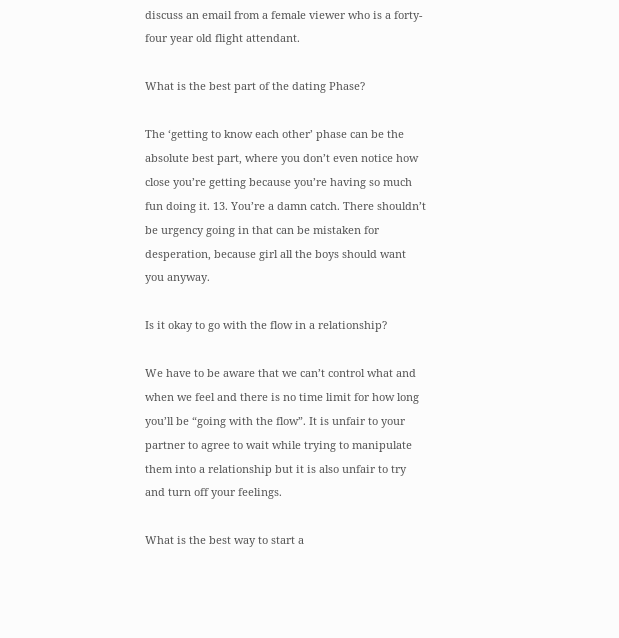discuss an email from a female viewer who is a forty-four year old flight attendant.

What is the best part of the dating Phase?

The ‘getting to know each other’ phase can be the absolute best part, where you don’t even notice how close you’re getting because you’re having so much fun doing it. 13. You’re a damn catch. There shouldn’t be urgency going in that can be mistaken for desperation, because girl all the boys should want you anyway.

Is it okay to go with the flow in a relationship?

We have to be aware that we can’t control what and when we feel and there is no time limit for how long you’ll be “going with the flow”. It is unfair to your partner to agree to wait while trying to manipulate them into a relationship but it is also unfair to try and turn off your feelings.

What is the best way to start a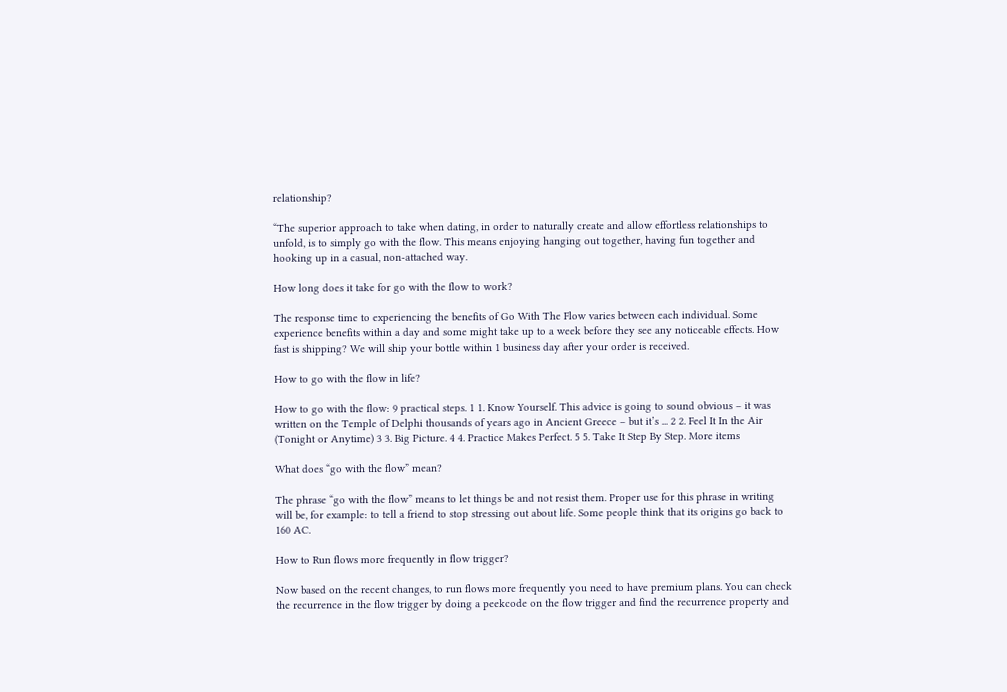relationship?

“The superior approach to take when dating, in order to naturally create and allow effortless relationships to unfold, is to simply go with the flow. This means enjoying hanging out together, having fun together and hooking up in a casual, non-attached way.

How long does it take for go with the flow to work?

The response time to experiencing the benefits of Go With The Flow varies between each individual. Some experience benefits within a day and some might take up to a week before they see any noticeable effects. How fast is shipping? We will ship your bottle within 1 business day after your order is received.

How to go with the flow in life?

How to go with the flow: 9 practical steps. 1 1. Know Yourself. This advice is going to sound obvious – it was written on the Temple of Delphi thousands of years ago in Ancient Greece – but it’s ... 2 2. Feel It In the Air (Tonight or Anytime) 3 3. Big Picture. 4 4. Practice Makes Perfect. 5 5. Take It Step By Step. More items

What does “go with the flow” mean?

The phrase “go with the flow” means to let things be and not resist them. Proper use for this phrase in writing will be, for example: to tell a friend to stop stressing out about life. Some people think that its origins go back to 160 AC.

How to Run flows more frequently in flow trigger?

Now based on the recent changes, to run flows more frequently you need to have premium plans. You can check the recurrence in the flow trigger by doing a peekcode on the flow trigger and find the recurrence property and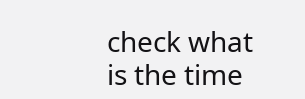check what is the time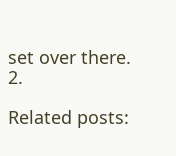set over there. 2.

Related posts: